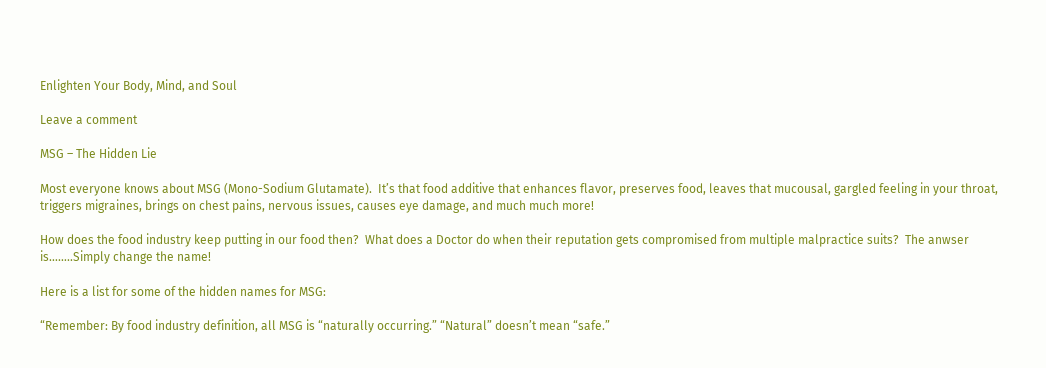Enlighten Your Body, Mind, and Soul

Leave a comment

MSG – The Hidden Lie

Most everyone knows about MSG (Mono-Sodium Glutamate).  It’s that food additive that enhances flavor, preserves food, leaves that mucousal, gargled feeling in your throat, triggers migraines, brings on chest pains, nervous issues, causes eye damage, and much much more!

How does the food industry keep putting in our food then?  What does a Doctor do when their reputation gets compromised from multiple malpractice suits?  The anwser is……..Simply change the name!

Here is a list for some of the hidden names for MSG:

“Remember: By food industry definition, all MSG is “naturally occurring.” “Natural” doesn’t mean “safe.”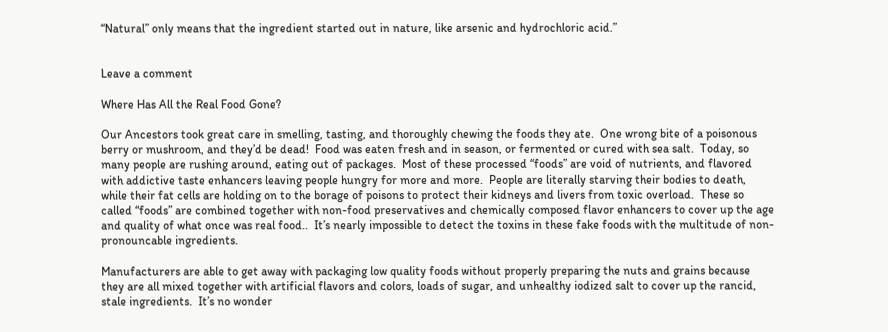“Natural” only means that the ingredient started out in nature, like arsenic and hydrochloric acid.”


Leave a comment

Where Has All the Real Food Gone?

Our Ancestors took great care in smelling, tasting, and thoroughly chewing the foods they ate.  One wrong bite of a poisonous berry or mushroom, and they’d be dead!  Food was eaten fresh and in season, or fermented or cured with sea salt.  Today, so many people are rushing around, eating out of packages.  Most of these processed “foods” are void of nutrients, and flavored with addictive taste enhancers leaving people hungry for more and more.  People are literally starving their bodies to death, while their fat cells are holding on to the borage of poisons to protect their kidneys and livers from toxic overload.  These so called “foods” are combined together with non-food preservatives and chemically composed flavor enhancers to cover up the age and quality of what once was real food..  It’s nearly impossible to detect the toxins in these fake foods with the multitude of non-pronouncable ingredients.

Manufacturers are able to get away with packaging low quality foods without properly preparing the nuts and grains because they are all mixed together with artificial flavors and colors, loads of sugar, and unhealthy iodized salt to cover up the rancid, stale ingredients.  It’s no wonder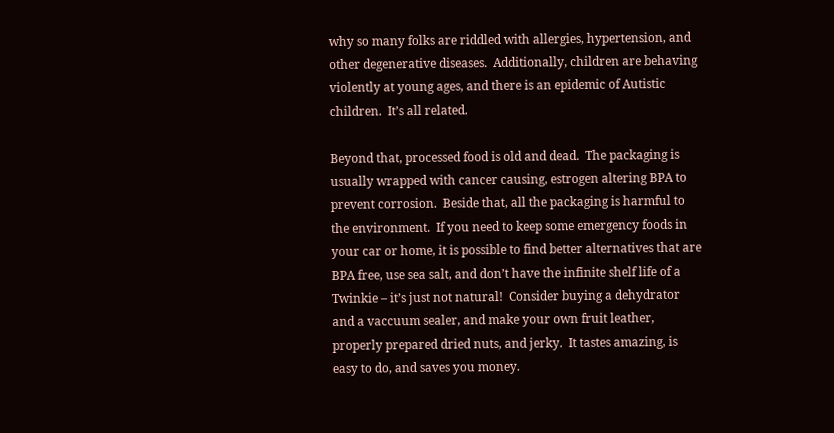why so many folks are riddled with allergies, hypertension, and other degenerative diseases.  Additionally, children are behaving violently at young ages, and there is an epidemic of Autistic children.  It’s all related.

Beyond that, processed food is old and dead.  The packaging is usually wrapped with cancer causing, estrogen altering BPA to prevent corrosion.  Beside that, all the packaging is harmful to the environment.  If you need to keep some emergency foods in your car or home, it is possible to find better alternatives that are BPA free, use sea salt, and don’t have the infinite shelf life of a Twinkie – it’s just not natural!  Consider buying a dehydrator and a vaccuum sealer, and make your own fruit leather, properly prepared dried nuts, and jerky.  It tastes amazing, is easy to do, and saves you money.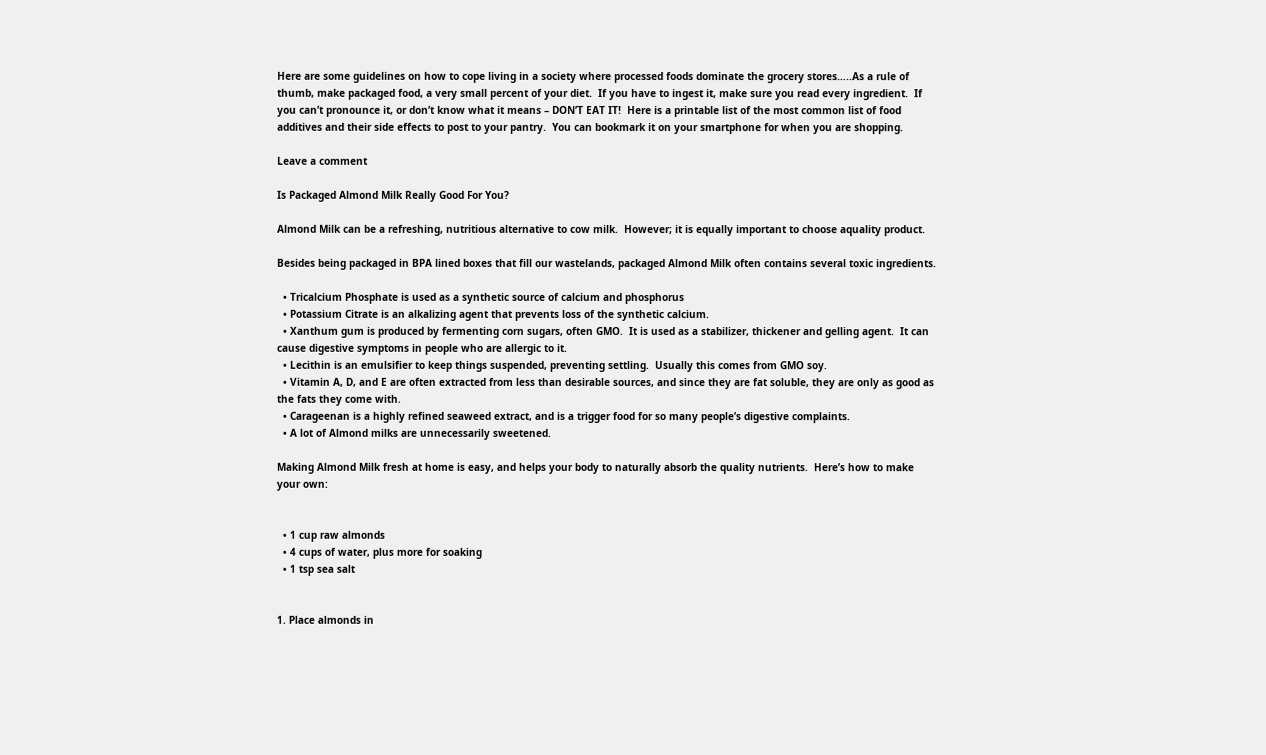Here are some guidelines on how to cope living in a society where processed foods dominate the grocery stores…..As a rule of thumb, make packaged food, a very small percent of your diet.  If you have to ingest it, make sure you read every ingredient.  If you can’t pronounce it, or don’t know what it means – DON’T EAT IT!  Here is a printable list of the most common list of food additives and their side effects to post to your pantry.  You can bookmark it on your smartphone for when you are shopping.

Leave a comment

Is Packaged Almond Milk Really Good For You?

Almond Milk can be a refreshing, nutritious alternative to cow milk.  However; it is equally important to choose aquality product.

Besides being packaged in BPA lined boxes that fill our wastelands, packaged Almond Milk often contains several toxic ingredients.

  • Tricalcium Phosphate is used as a synthetic source of calcium and phosphorus
  • Potassium Citrate is an alkalizing agent that prevents loss of the synthetic calcium.
  • Xanthum gum is produced by fermenting corn sugars, often GMO.  It is used as a stabilizer, thickener and gelling agent.  It can cause digestive symptoms in people who are allergic to it.
  • Lecithin is an emulsifier to keep things suspended, preventing settling.  Usually this comes from GMO soy.
  • Vitamin A, D, and E are often extracted from less than desirable sources, and since they are fat soluble, they are only as good as the fats they come with.
  • Carageenan is a highly refined seaweed extract, and is a trigger food for so many people’s digestive complaints.
  • A lot of Almond milks are unnecessarily sweetened.

Making Almond Milk fresh at home is easy, and helps your body to naturally absorb the quality nutrients.  Here’s how to make your own:


  • 1 cup raw almonds
  • 4 cups of water, plus more for soaking
  • 1 tsp sea salt


1. Place almonds in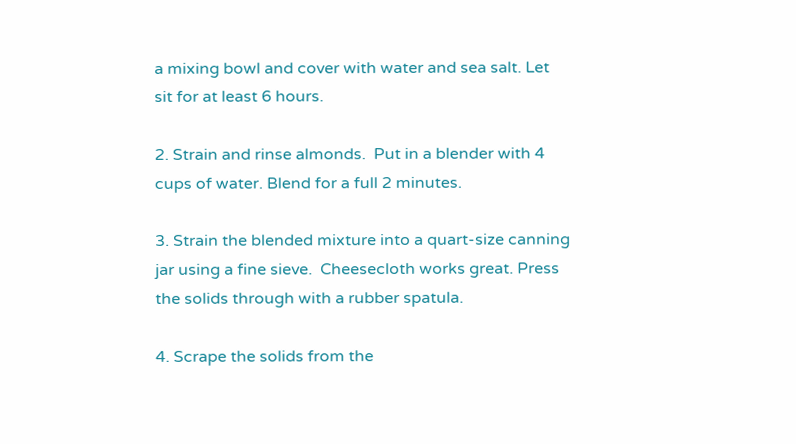a mixing bowl and cover with water and sea salt. Let sit for at least 6 hours.

2. Strain and rinse almonds.  Put in a blender with 4 cups of water. Blend for a full 2 minutes.

3. Strain the blended mixture into a quart-size canning jar using a fine sieve.  Cheesecloth works great. Press the solids through with a rubber spatula.

4. Scrape the solids from the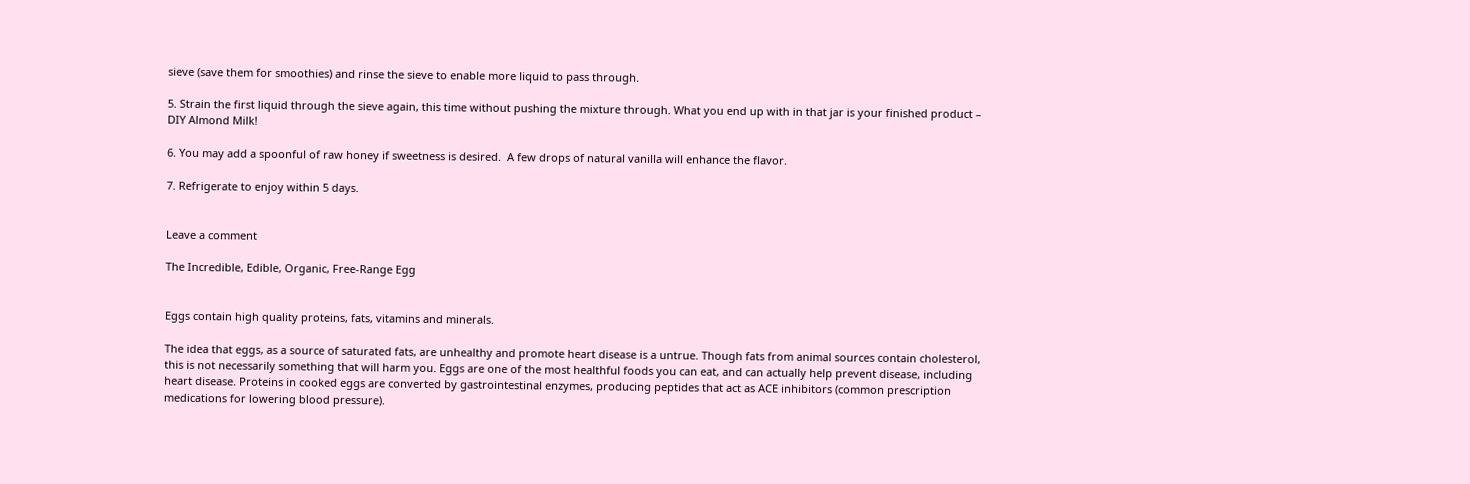sieve (save them for smoothies) and rinse the sieve to enable more liquid to pass through.

5. Strain the first liquid through the sieve again, this time without pushing the mixture through. What you end up with in that jar is your finished product – DIY Almond Milk!

6. You may add a spoonful of raw honey if sweetness is desired.  A few drops of natural vanilla will enhance the flavor.

7. Refrigerate to enjoy within 5 days.


Leave a comment

The Incredible, Edible, Organic, Free-Range Egg


Eggs contain high quality proteins, fats, vitamins and minerals.

The idea that eggs, as a source of saturated fats, are unhealthy and promote heart disease is a untrue. Though fats from animal sources contain cholesterol, this is not necessarily something that will harm you. Eggs are one of the most healthful foods you can eat, and can actually help prevent disease, including heart disease. Proteins in cooked eggs are converted by gastrointestinal enzymes, producing peptides that act as ACE inhibitors (common prescription medications for lowering blood pressure).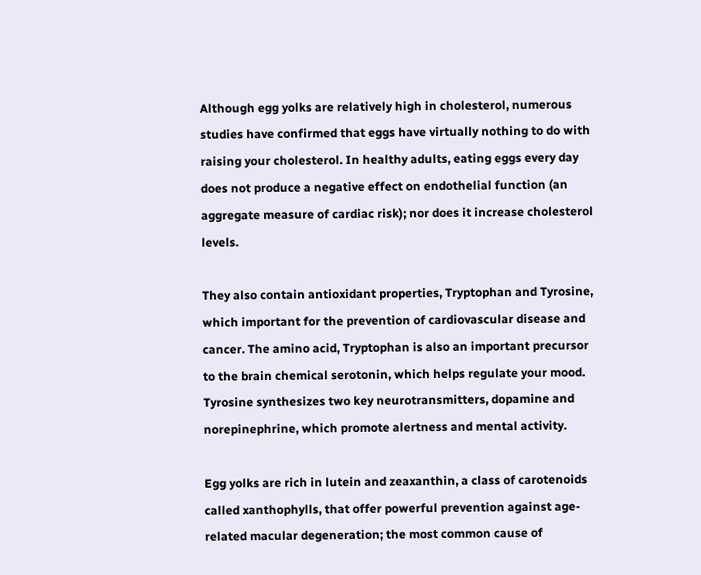Although egg yolks are relatively high in cholesterol, numerous studies have confirmed that eggs have virtually nothing to do with raising your cholesterol. In healthy adults, eating eggs every day does not produce a negative effect on endothelial function (an aggregate measure of cardiac risk); nor does it increase cholesterol levels.

They also contain antioxidant properties, Tryptophan and Tyrosine, which important for the prevention of cardiovascular disease and cancer. The amino acid, Tryptophan is also an important precursor to the brain chemical serotonin, which helps regulate your mood. Tyrosine synthesizes two key neurotransmitters, dopamine and norepinephrine, which promote alertness and mental activity.

Egg yolks are rich in lutein and zeaxanthin, a class of carotenoids called xanthophylls, that offer powerful prevention against age-related macular degeneration; the most common cause of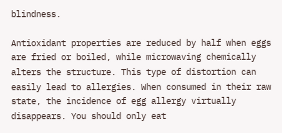blindness.

Antioxidant properties are reduced by half when eggs are fried or boiled, while microwaving chemically alters the structure. This type of distortion can easily lead to allergies. When consumed in their raw state, the incidence of egg allergy virtually disappears. You should only eat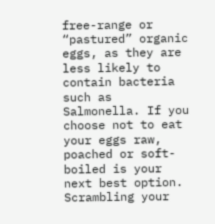free-range or “pastured” organic eggs, as they are less likely to contain bacteria such as Salmonella. If you choose not to eat your eggs raw, poached or soft-boiled is your next best option. Scrambling your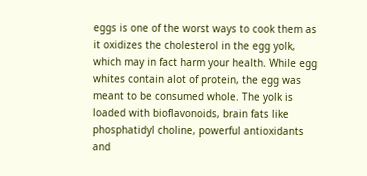eggs is one of the worst ways to cook them as it oxidizes the cholesterol in the egg yolk, which may in fact harm your health. While egg whites contain alot of protein, the egg was meant to be consumed whole. The yolk is loaded with bioflavonoids, brain fats like phosphatidyl choline, powerful antioxidants and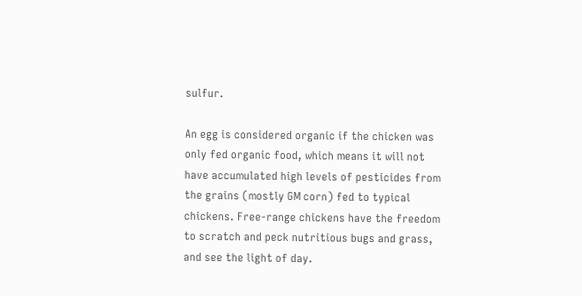sulfur.

An egg is considered organic if the chicken was only fed organic food, which means it will not have accumulated high levels of pesticides from the grains (mostly GM corn) fed to typical chickens. Free-range chickens have the freedom to scratch and peck nutritious bugs and grass, and see the light of day.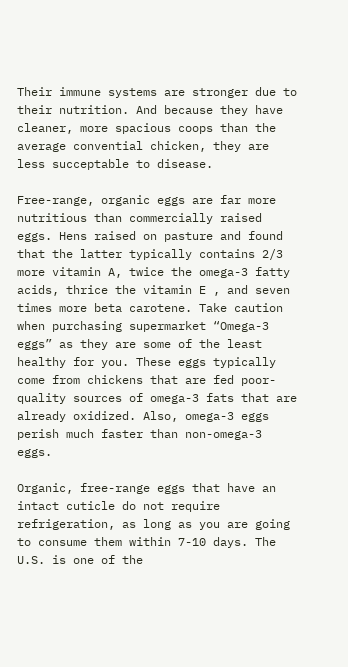Their immune systems are stronger due to their nutrition. And because they have cleaner, more spacious coops than the average convential chicken, they are less succeptable to disease.

Free-range, organic eggs are far more nutritious than commercially raised eggs. Hens raised on pasture and found that the latter typically contains 2/3 more vitamin A, twice the omega-3 fatty acids, thrice the vitamin E , and seven times more beta carotene. Take caution when purchasing supermarket “Omega-3 eggs” as they are some of the least healthy for you. These eggs typically come from chickens that are fed poor-quality sources of omega-3 fats that are already oxidized. Also, omega-3 eggs perish much faster than non-omega-3 eggs.

Organic, free-range eggs that have an intact cuticle do not require refrigeration, as long as you are going to consume them within 7-10 days. The U.S. is one of the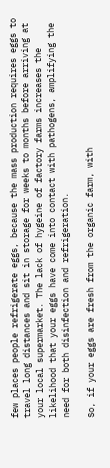few places people refrigerate eggs, because the mass production requires eggs to travel long distances and sit in storage for weeks to months before arriving at your local supermarket. The lack of hygeine of factory farms increases the likelihood that your eggs have come into contact with pathogens, amplifying the need for both disinfection and refrigeration.

So, if your eggs are fresh from the organic farm, with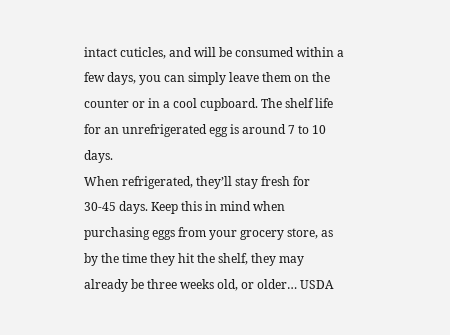intact cuticles, and will be consumed within a few days, you can simply leave them on the counter or in a cool cupboard. The shelf life for an unrefrigerated egg is around 7 to 10 days.
When refrigerated, they’ll stay fresh for 30-45 days. Keep this in mind when purchasing eggs from your grocery store, as by the time they hit the shelf, they may already be three weeks old, or older… USDA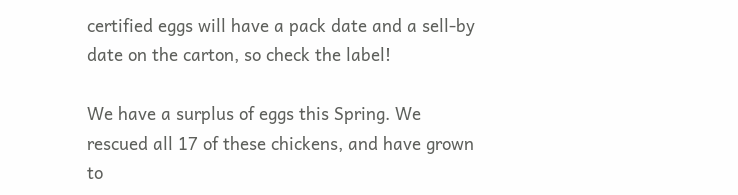certified eggs will have a pack date and a sell-by date on the carton, so check the label!

We have a surplus of eggs this Spring. We rescued all 17 of these chickens, and have grown to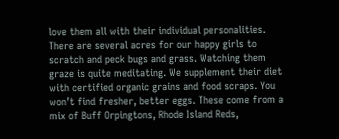love them all with their individual personalities. There are several acres for our happy girls to scratch and peck bugs and grass. Watching them graze is quite meditating. We supplement their diet with certified organic grains and food scraps. You won’t find fresher, better eggs. These come from a mix of Buff Orpingtons, Rhode Island Reds,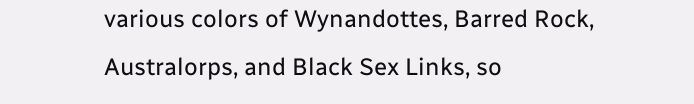various colors of Wynandottes, Barred Rock, Australorps, and Black Sex Links, so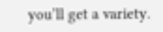you’ll get a variety.